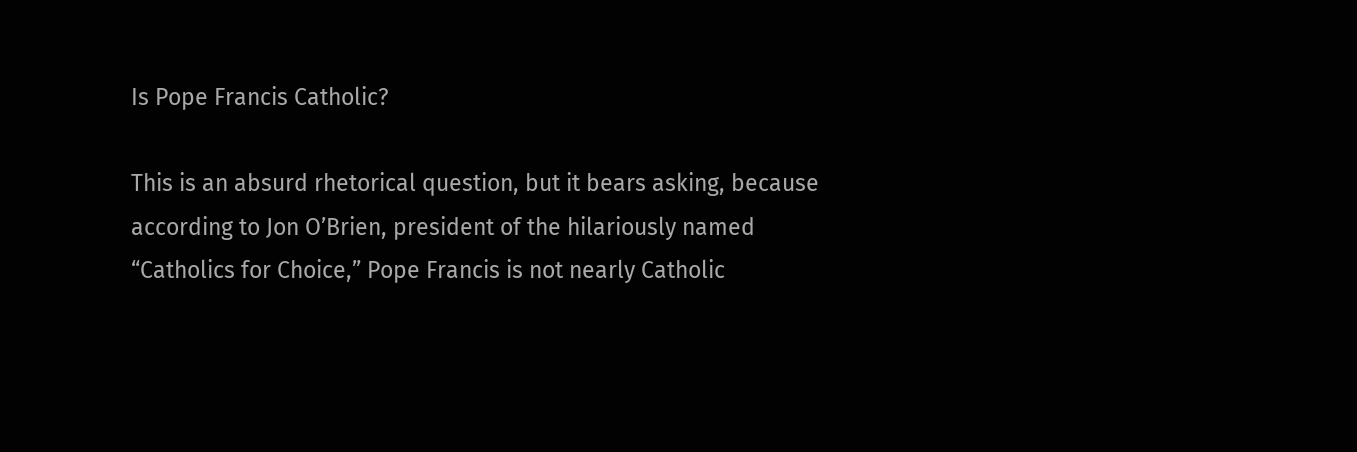Is Pope Francis Catholic?

This is an absurd rhetorical question, but it bears asking, because according to Jon O’Brien, president of the hilariously named “Catholics for Choice,” Pope Francis is not nearly Catholic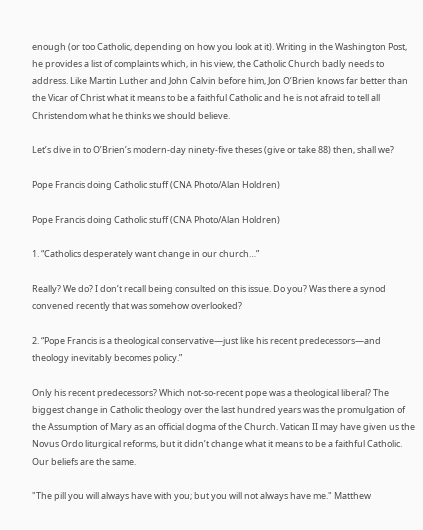enough (or too Catholic, depending on how you look at it). Writing in the Washington Post, he provides a list of complaints which, in his view, the Catholic Church badly needs to address. Like Martin Luther and John Calvin before him, Jon O’Brien knows far better than the Vicar of Christ what it means to be a faithful Catholic and he is not afraid to tell all Christendom what he thinks we should believe.

Let’s dive in to O’Brien’s modern-day ninety-five theses (give or take 88) then, shall we?

Pope Francis doing Catholic stuff (CNA Photo/Alan Holdren)

Pope Francis doing Catholic stuff (CNA Photo/Alan Holdren)

1. “Catholics desperately want change in our church…”

Really? We do? I don’t recall being consulted on this issue. Do you? Was there a synod convened recently that was somehow overlooked?

2. “Pope Francis is a theological conservative—just like his recent predecessors—and theology inevitably becomes policy.”

Only his recent predecessors? Which not-so-recent pope was a theological liberal? The biggest change in Catholic theology over the last hundred years was the promulgation of the Assumption of Mary as an official dogma of the Church. Vatican II may have given us the Novus Ordo liturgical reforms, but it didn’t change what it means to be a faithful Catholic. Our beliefs are the same.

"The pill you will always have with you; but you will not always have me." Matthew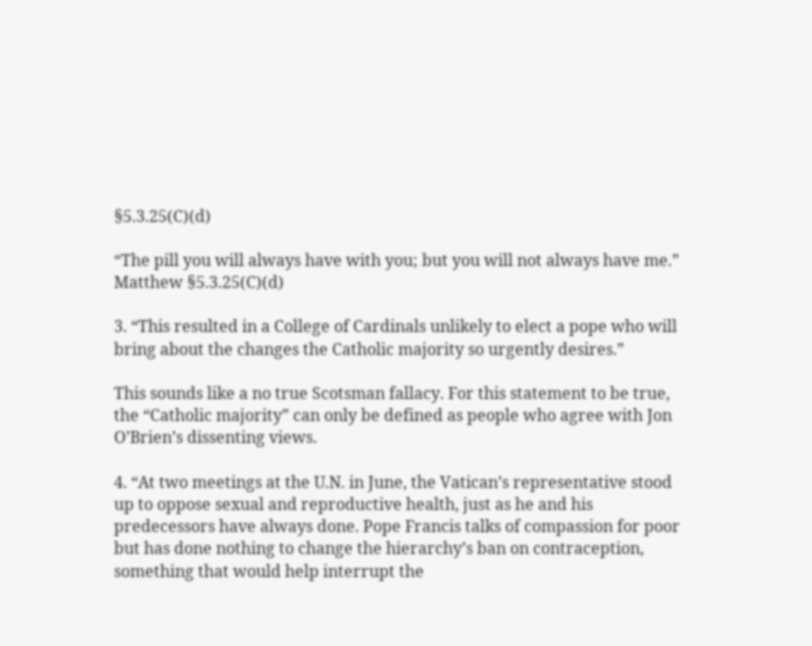§5.3.25(C)(d)

“The pill you will always have with you; but you will not always have me.” Matthew §5.3.25(C)(d)

3. “This resulted in a College of Cardinals unlikely to elect a pope who will bring about the changes the Catholic majority so urgently desires.”

This sounds like a no true Scotsman fallacy. For this statement to be true, the “Catholic majority” can only be defined as people who agree with Jon O’Brien’s dissenting views.

4. “At two meetings at the U.N. in June, the Vatican’s representative stood up to oppose sexual and reproductive health, just as he and his predecessors have always done. Pope Francis talks of compassion for poor but has done nothing to change the hierarchy’s ban on contraception, something that would help interrupt the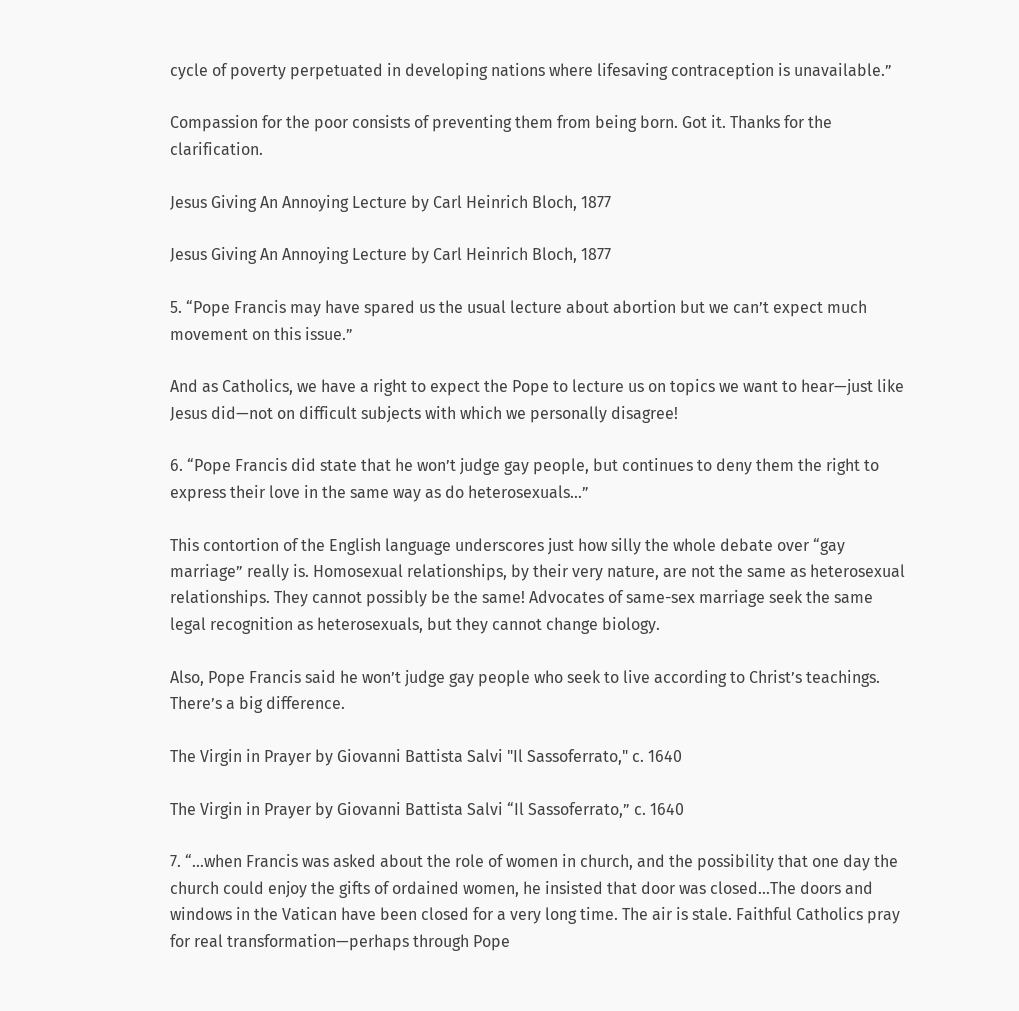cycle of poverty perpetuated in developing nations where lifesaving contraception is unavailable.”

Compassion for the poor consists of preventing them from being born. Got it. Thanks for the clarification.

Jesus Giving An Annoying Lecture by Carl Heinrich Bloch, 1877

Jesus Giving An Annoying Lecture by Carl Heinrich Bloch, 1877

5. “Pope Francis may have spared us the usual lecture about abortion but we can’t expect much movement on this issue.”

And as Catholics, we have a right to expect the Pope to lecture us on topics we want to hear—just like Jesus did—not on difficult subjects with which we personally disagree!

6. “Pope Francis did state that he won’t judge gay people, but continues to deny them the right to express their love in the same way as do heterosexuals…”

This contortion of the English language underscores just how silly the whole debate over “gay marriage” really is. Homosexual relationships, by their very nature, are not the same as heterosexual relationships. They cannot possibly be the same! Advocates of same-sex marriage seek the same legal recognition as heterosexuals, but they cannot change biology.

Also, Pope Francis said he won’t judge gay people who seek to live according to Christ’s teachings. There’s a big difference.

The Virgin in Prayer by Giovanni Battista Salvi "Il Sassoferrato," c. 1640

The Virgin in Prayer by Giovanni Battista Salvi “Il Sassoferrato,” c. 1640

7. “…when Francis was asked about the role of women in church, and the possibility that one day the church could enjoy the gifts of ordained women, he insisted that door was closed…The doors and windows in the Vatican have been closed for a very long time. The air is stale. Faithful Catholics pray for real transformation—perhaps through Pope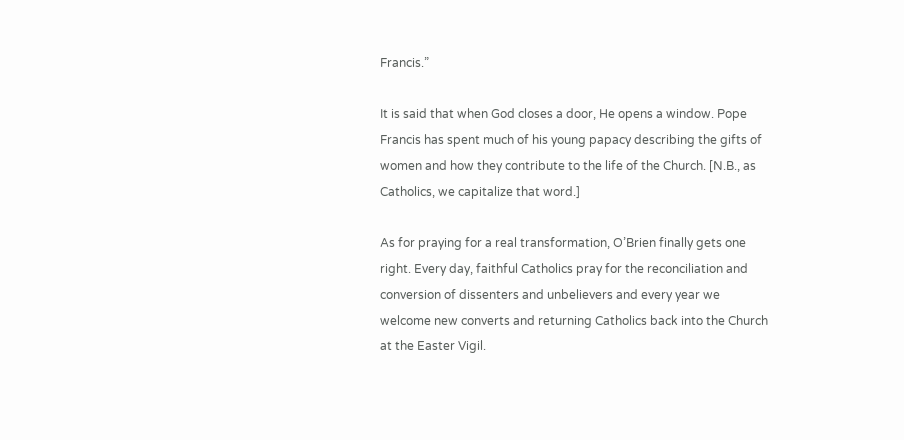Francis.”

It is said that when God closes a door, He opens a window. Pope Francis has spent much of his young papacy describing the gifts of women and how they contribute to the life of the Church. [N.B., as Catholics, we capitalize that word.]

As for praying for a real transformation, O’Brien finally gets one right. Every day, faithful Catholics pray for the reconciliation and conversion of dissenters and unbelievers and every year we welcome new converts and returning Catholics back into the Church at the Easter Vigil.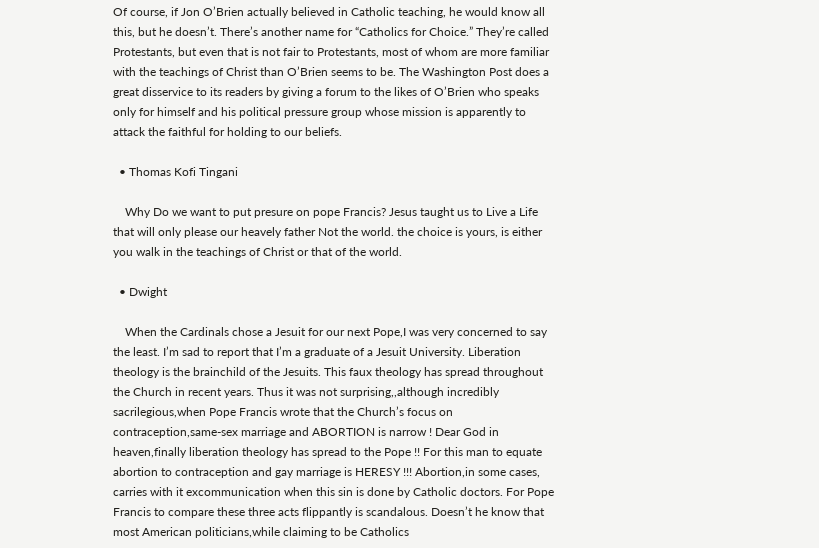Of course, if Jon O’Brien actually believed in Catholic teaching, he would know all this, but he doesn’t. There’s another name for “Catholics for Choice.” They’re called Protestants, but even that is not fair to Protestants, most of whom are more familiar with the teachings of Christ than O’Brien seems to be. The Washington Post does a great disservice to its readers by giving a forum to the likes of O’Brien who speaks only for himself and his political pressure group whose mission is apparently to attack the faithful for holding to our beliefs.

  • Thomas Kofi Tingani

    Why Do we want to put presure on pope Francis? Jesus taught us to Live a Life that will only please our heavely father Not the world. the choice is yours, is either you walk in the teachings of Christ or that of the world.

  • Dwight

    When the Cardinals chose a Jesuit for our next Pope,I was very concerned to say the least. I’m sad to report that I’m a graduate of a Jesuit University. Liberation theology is the brainchild of the Jesuits. This faux theology has spread throughout the Church in recent years. Thus it was not surprising,,although incredibly sacrilegious,when Pope Francis wrote that the Church’s focus on contraception,same-sex marriage and ABORTION is narrow ! Dear God in heaven,finally liberation theology has spread to the Pope !! For this man to equate abortion to contraception and gay marriage is HERESY !!! Abortion,in some cases, carries with it excommunication when this sin is done by Catholic doctors. For Pope Francis to compare these three acts flippantly is scandalous. Doesn’t he know that most American politicians,while claiming to be Catholics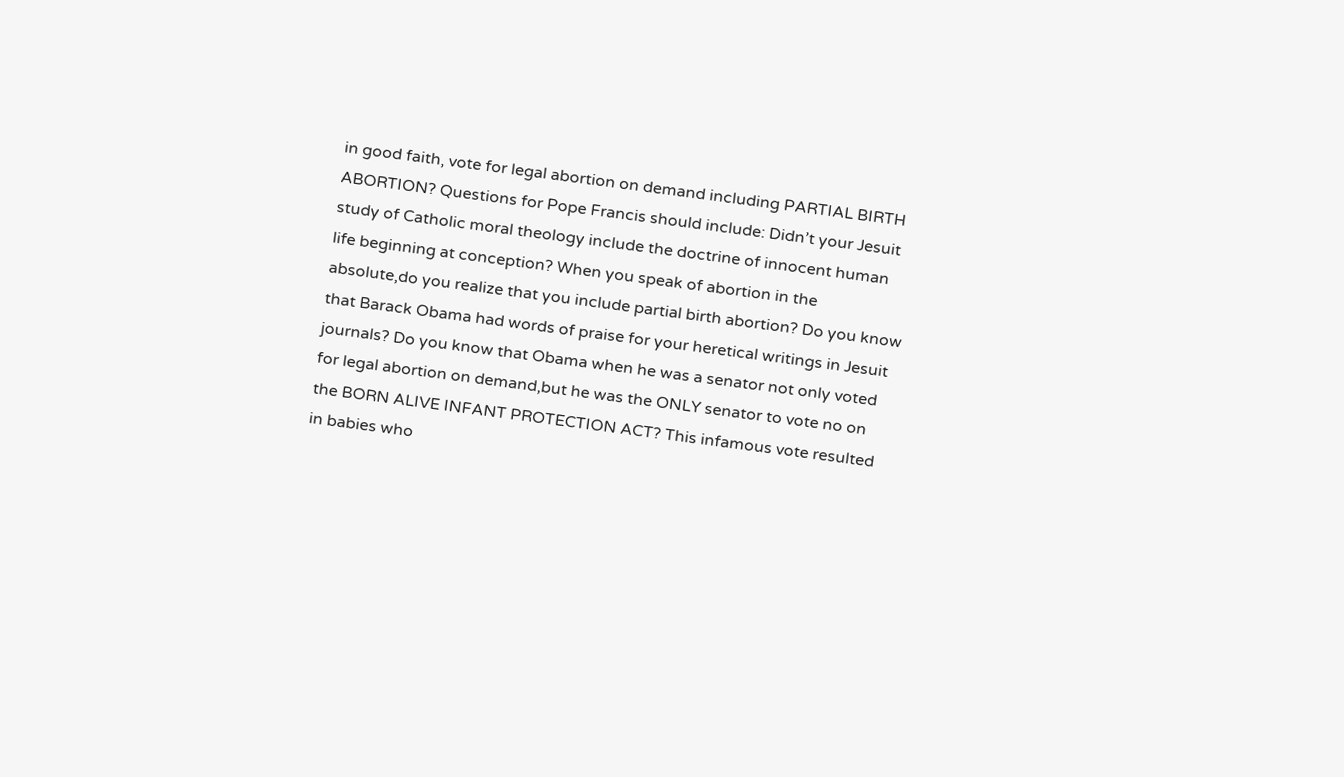in good faith, vote for legal abortion on demand including PARTIAL BIRTH ABORTION? Questions for Pope Francis should include: Didn’t your Jesuit study of Catholic moral theology include the doctrine of innocent human life beginning at conception? When you speak of abortion in the absolute,do you realize that you include partial birth abortion? Do you know that Barack Obama had words of praise for your heretical writings in Jesuit journals? Do you know that Obama when he was a senator not only voted for legal abortion on demand,but he was the ONLY senator to vote no on the BORN ALIVE INFANT PROTECTION ACT? This infamous vote resulted in babies who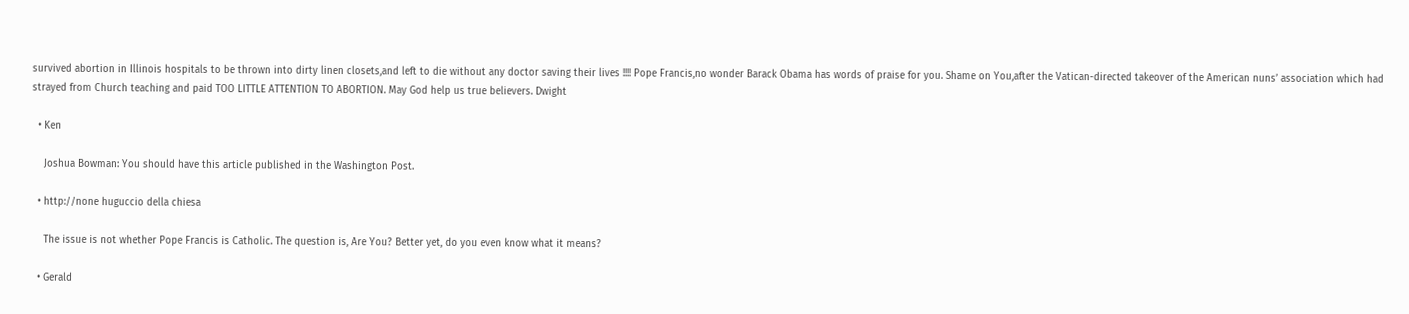survived abortion in Illinois hospitals to be thrown into dirty linen closets,and left to die without any doctor saving their lives !!!! Pope Francis,no wonder Barack Obama has words of praise for you. Shame on You,after the Vatican-directed takeover of the American nuns’ association which had strayed from Church teaching and paid TOO LITTLE ATTENTION TO ABORTION. May God help us true believers. Dwight

  • Ken

    Joshua Bowman: You should have this article published in the Washington Post.

  • http://none huguccio della chiesa

    The issue is not whether Pope Francis is Catholic. The question is, Are You? Better yet, do you even know what it means?

  • Gerald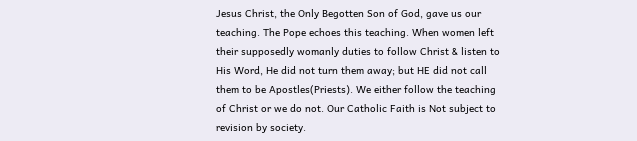Jesus Christ, the Only Begotten Son of God, gave us our teaching. The Pope echoes this teaching. When women left their supposedly womanly duties to follow Christ & listen to His Word, He did not turn them away; but HE did not call them to be Apostles(Priests). We either follow the teaching of Christ or we do not. Our Catholic Faith is Not subject to revision by society.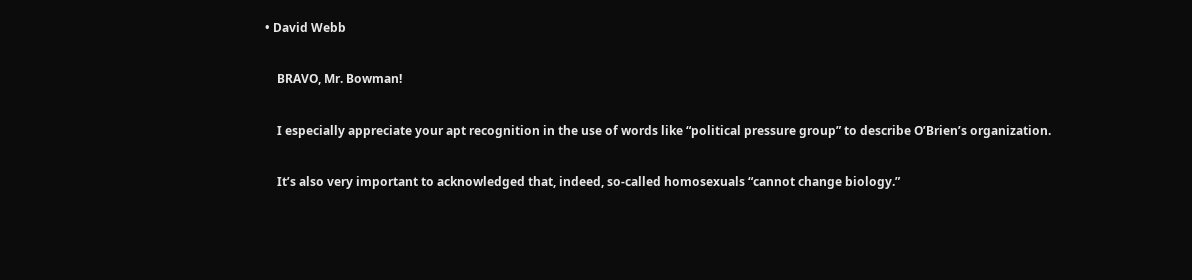• David Webb

    BRAVO, Mr. Bowman!

    I especially appreciate your apt recognition in the use of words like “political pressure group” to describe O’Brien’s organization.

    It’s also very important to acknowledged that, indeed, so-called homosexuals “cannot change biology.”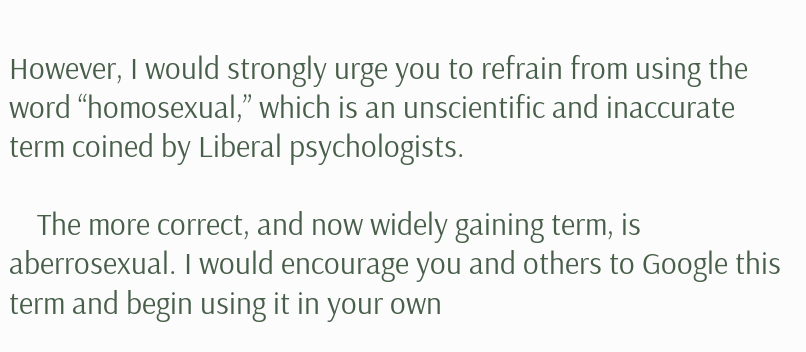However, I would strongly urge you to refrain from using the word “homosexual,” which is an unscientific and inaccurate term coined by Liberal psychologists.

    The more correct, and now widely gaining term, is aberrosexual. I would encourage you and others to Google this term and begin using it in your own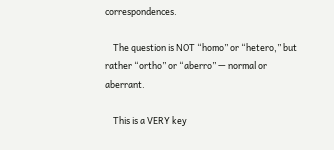correspondences.

    The question is NOT “homo” or “hetero,” but rather “ortho” or “aberro” — normal or aberrant.

    This is a VERY key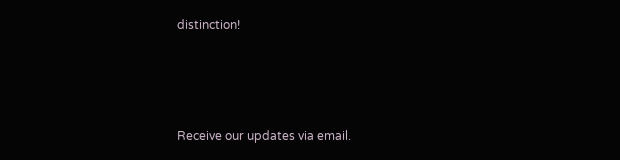distinction!




Receive our updates via email.